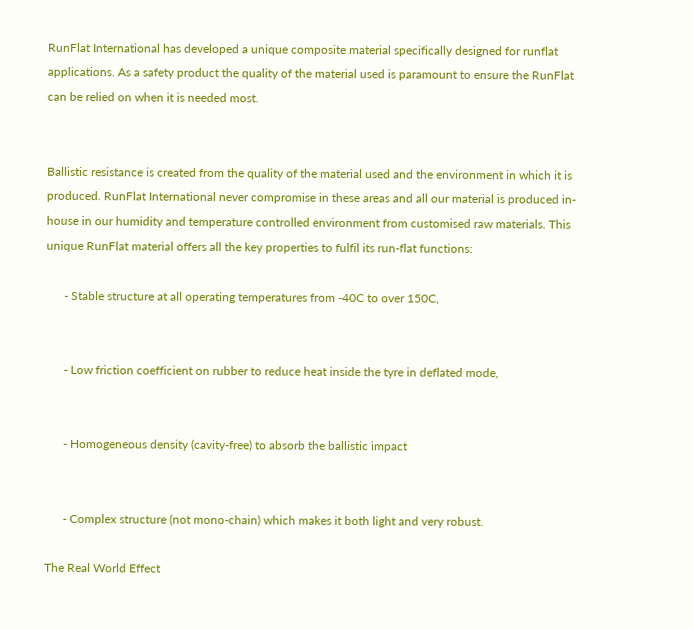RunFlat International has developed a unique composite material specifically designed for runflat applications. As a safety product the quality of the material used is paramount to ensure the RunFlat can be relied on when it is needed most.


Ballistic resistance is created from the quality of the material used and the environment in which it is produced. RunFlat International never compromise in these areas and all our material is produced in-house in our humidity and temperature controlled environment from customised raw materials. This unique RunFlat material offers all the key properties to fulfil its run-flat functions:

      - Stable structure at all operating temperatures from -40C to over 150C,


      - Low friction coefficient on rubber to reduce heat inside the tyre in deflated mode,


      - Homogeneous density (cavity-free) to absorb the ballistic impact


      - Complex structure (not mono-chain) which makes it both light and very robust.

The Real World Effect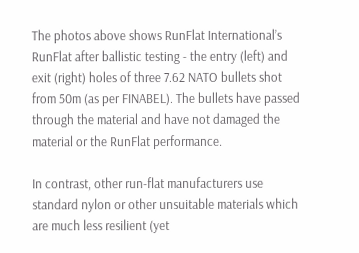The photos above shows RunFlat International’s RunFlat after ballistic testing - the entry (left) and exit (right) holes of three 7.62 NATO bullets shot from 50m (as per FINABEL). The bullets have passed through the material and have not damaged the material or the RunFlat performance.

In contrast, other run-flat manufacturers use standard nylon or other unsuitable materials which are much less resilient (yet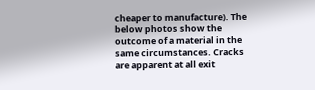cheaper to manufacture). The below photos show the outcome of a material in the same circumstances. Cracks are apparent at all exit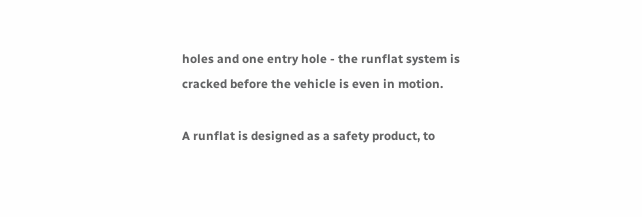holes and one entry hole - the runflat system is cracked before the vehicle is even in motion.

A runflat is designed as a safety product, to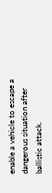enable a vehicle to escape a dangerous situation after ballistic attack.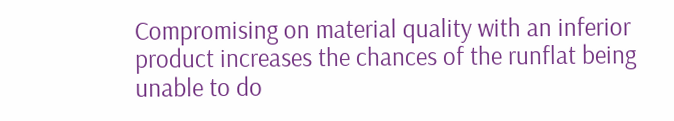Compromising on material quality with an inferior product increases the chances of the runflat being unable to do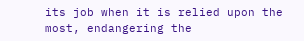its job when it is relied upon the most, endangering the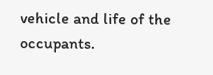vehicle and life of the occupants.